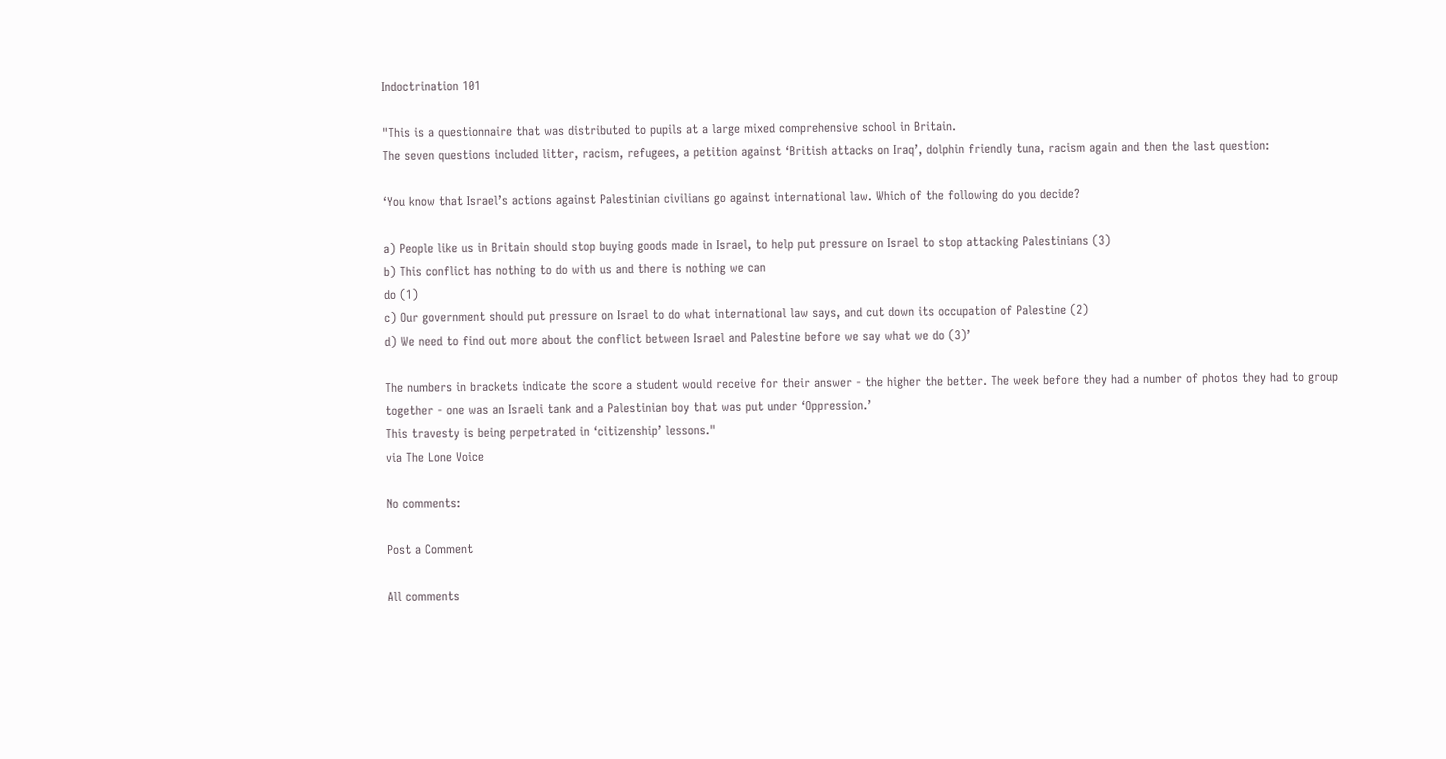Indoctrination 101

"This is a questionnaire that was distributed to pupils at a large mixed comprehensive school in Britain.
The seven questions included litter, racism, refugees, a petition against ‘British attacks on Iraq’, dolphin friendly tuna, racism again and then the last question:

‘You know that Israel’s actions against Palestinian civilians go against international law. Which of the following do you decide?

a) People like us in Britain should stop buying goods made in Israel, to help put pressure on Israel to stop attacking Palestinians (3)
b) This conflict has nothing to do with us and there is nothing we can
do (1)
c) Our government should put pressure on Israel to do what international law says, and cut down its occupation of Palestine (2)
d) We need to find out more about the conflict between Israel and Palestine before we say what we do (3)’

The numbers in brackets indicate the score a student would receive for their answer - the higher the better. The week before they had a number of photos they had to group together - one was an Israeli tank and a Palestinian boy that was put under ‘Oppression.’
This travesty is being perpetrated in ‘citizenship’ lessons."
via The Lone Voice

No comments:

Post a Comment

All comments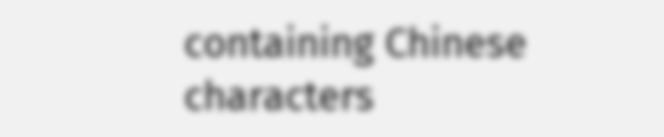containing Chinese characters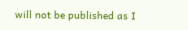will not be published as I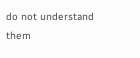do not understand them